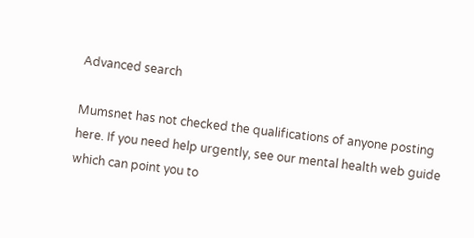Advanced search

Mumsnet has not checked the qualifications of anyone posting here. If you need help urgently, see our mental health web guide which can point you to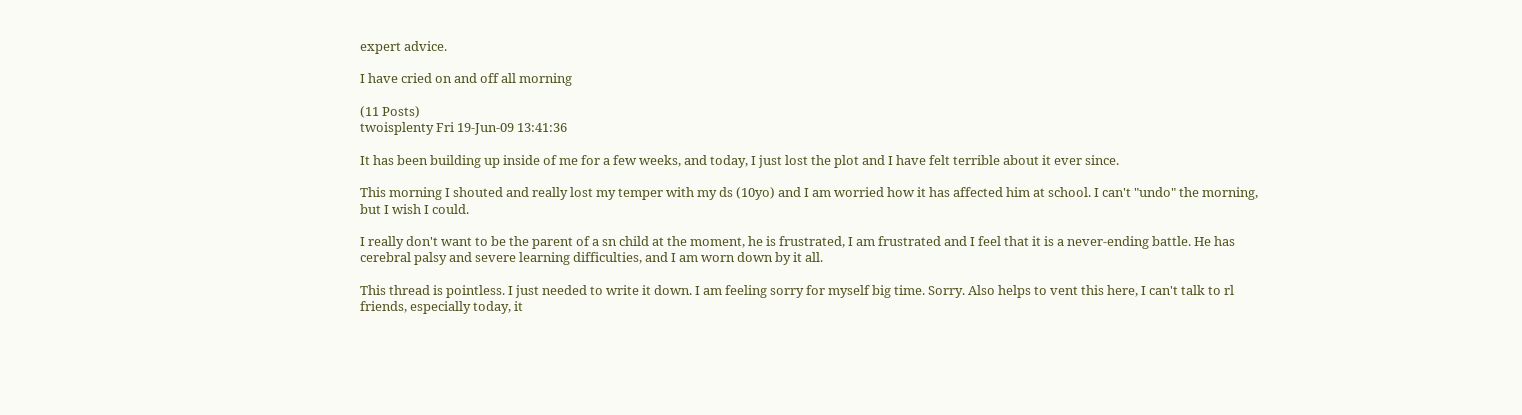expert advice.

I have cried on and off all morning

(11 Posts)
twoisplenty Fri 19-Jun-09 13:41:36

It has been building up inside of me for a few weeks, and today, I just lost the plot and I have felt terrible about it ever since.

This morning I shouted and really lost my temper with my ds (10yo) and I am worried how it has affected him at school. I can't "undo" the morning, but I wish I could.

I really don't want to be the parent of a sn child at the moment, he is frustrated, I am frustrated and I feel that it is a never-ending battle. He has cerebral palsy and severe learning difficulties, and I am worn down by it all.

This thread is pointless. I just needed to write it down. I am feeling sorry for myself big time. Sorry. Also helps to vent this here, I can't talk to rl friends, especially today, it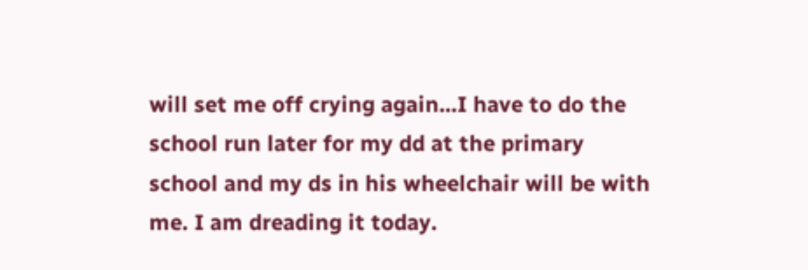will set me off crying again...I have to do the school run later for my dd at the primary school and my ds in his wheelchair will be with me. I am dreading it today.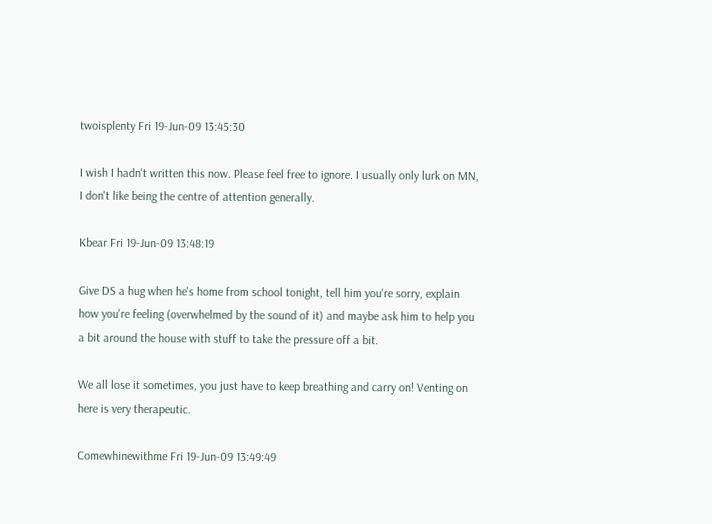twoisplenty Fri 19-Jun-09 13:45:30

I wish I hadn't written this now. Please feel free to ignore. I usually only lurk on MN, I don't like being the centre of attention generally.

Kbear Fri 19-Jun-09 13:48:19

Give DS a hug when he's home from school tonight, tell him you're sorry, explain how you're feeling (overwhelmed by the sound of it) and maybe ask him to help you a bit around the house with stuff to take the pressure off a bit.

We all lose it sometimes, you just have to keep breathing and carry on! Venting on here is very therapeutic.

Comewhinewithme Fri 19-Jun-09 13:49:49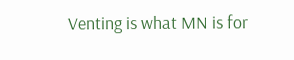Venting is what MN is for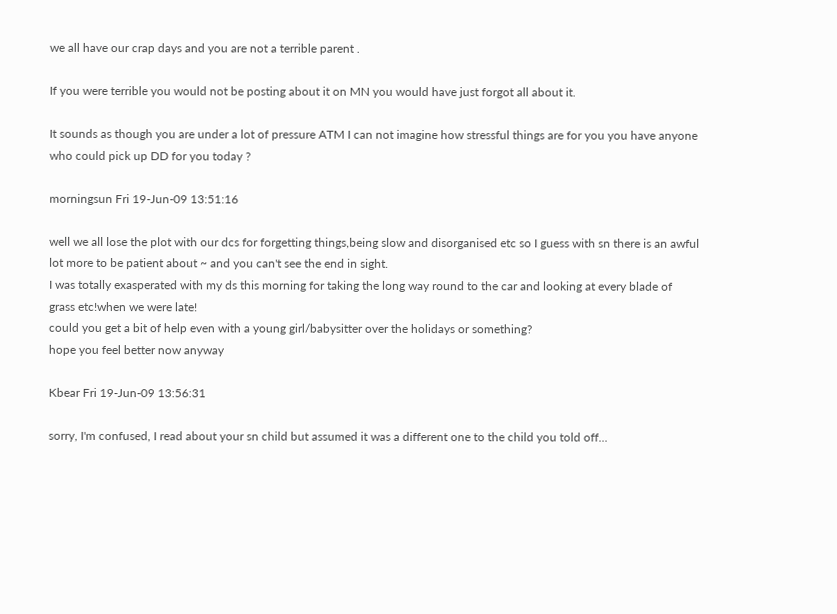we all have our crap days and you are not a terrible parent .

If you were terrible you would not be posting about it on MN you would have just forgot all about it.

It sounds as though you are under a lot of pressure ATM I can not imagine how stressful things are for you you have anyone who could pick up DD for you today ?

morningsun Fri 19-Jun-09 13:51:16

well we all lose the plot with our dcs for forgetting things,being slow and disorganised etc so I guess with sn there is an awful lot more to be patient about ~ and you can't see the end in sight.
I was totally exasperated with my ds this morning for taking the long way round to the car and looking at every blade of grass etc!when we were late!
could you get a bit of help even with a young girl/babysitter over the holidays or something?
hope you feel better now anyway

Kbear Fri 19-Jun-09 13:56:31

sorry, I'm confused, I read about your sn child but assumed it was a different one to the child you told off...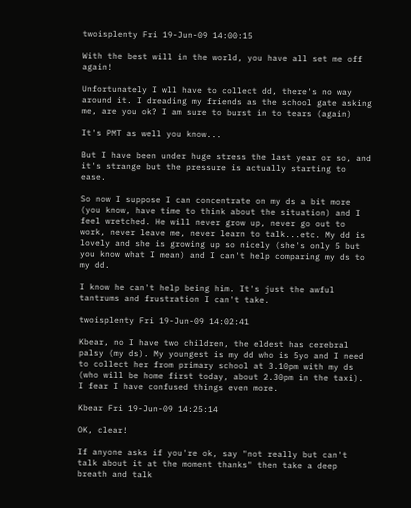twoisplenty Fri 19-Jun-09 14:00:15

With the best will in the world, you have all set me off again!

Unfortunately I wll have to collect dd, there's no way around it. I dreading my friends as the school gate asking me, are you ok? I am sure to burst in to tears (again)

It's PMT as well you know...

But I have been under huge stress the last year or so, and it's strange but the pressure is actually starting to ease.

So now I suppose I can concentrate on my ds a bit more (you know, have time to think about the situation) and I feel wretched. He will never grow up, never go out to work, never leave me, never learn to talk...etc. My dd is lovely and she is growing up so nicely (she's only 5 but you know what I mean) and I can't help comparing my ds to my dd.

I know he can't help being him. It's just the awful tantrums and frustration I can't take.

twoisplenty Fri 19-Jun-09 14:02:41

Kbear, no I have two children, the eldest has cerebral palsy (my ds). My youngest is my dd who is 5yo and I need to collect her from primary school at 3.10pm with my ds (who will be home first today, about 2.30pm in the taxi). I fear I have confused things even more.

Kbear Fri 19-Jun-09 14:25:14

OK, clear!

If anyone asks if you're ok, say "not really but can't talk about it at the moment thanks" then take a deep breath and talk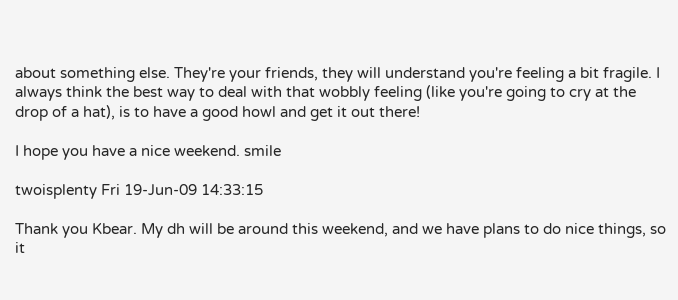about something else. They're your friends, they will understand you're feeling a bit fragile. I always think the best way to deal with that wobbly feeling (like you're going to cry at the drop of a hat), is to have a good howl and get it out there!

I hope you have a nice weekend. smile

twoisplenty Fri 19-Jun-09 14:33:15

Thank you Kbear. My dh will be around this weekend, and we have plans to do nice things, so it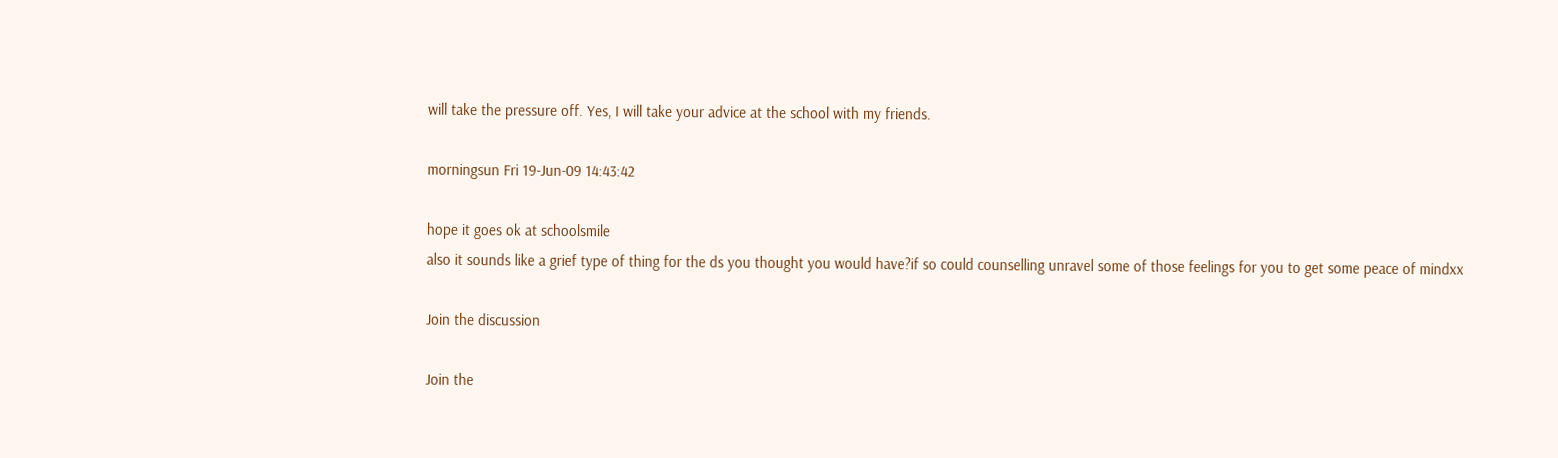will take the pressure off. Yes, I will take your advice at the school with my friends.

morningsun Fri 19-Jun-09 14:43:42

hope it goes ok at schoolsmile
also it sounds like a grief type of thing for the ds you thought you would have?if so could counselling unravel some of those feelings for you to get some peace of mindxx

Join the discussion

Join the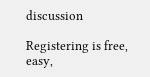discussion

Registering is free, easy,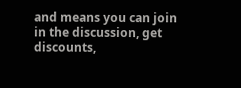and means you can join in the discussion, get discounts,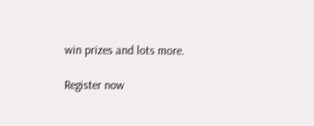win prizes and lots more.

Register now